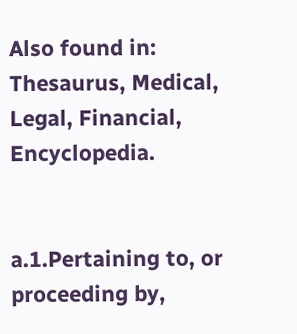Also found in: Thesaurus, Medical, Legal, Financial, Encyclopedia.


a.1.Pertaining to, or proceeding by,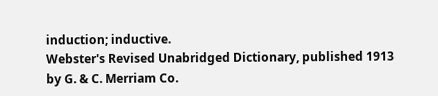induction; inductive.
Webster's Revised Unabridged Dictionary, published 1913 by G. & C. Merriam Co.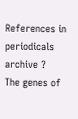References in periodicals archive ?
The genes of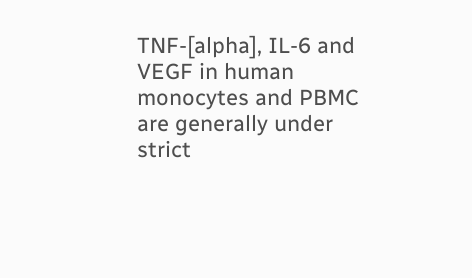TNF-[alpha], IL-6 and VEGF in human monocytes and PBMC are generally under strict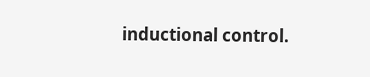inductional control.